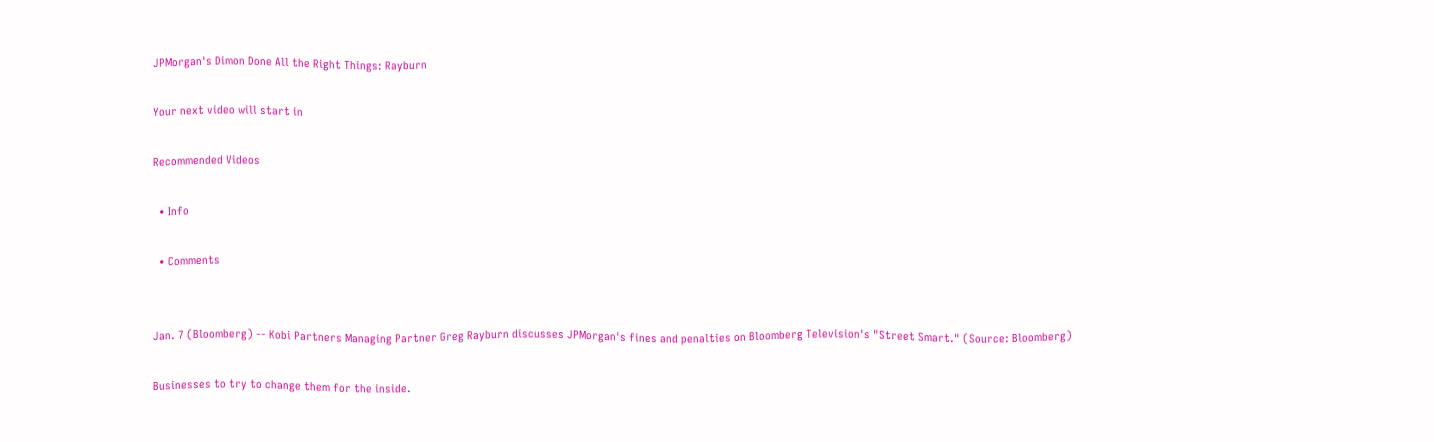JPMorgan's Dimon Done All the Right Things: Rayburn

Your next video will start in

Recommended Videos

  • Info

  • Comments


Jan. 7 (Bloomberg) -- Kobi Partners Managing Partner Greg Rayburn discusses JPMorgan's fines and penalties on Bloomberg Television's "Street Smart." (Source: Bloomberg)

Businesses to try to change them for the inside.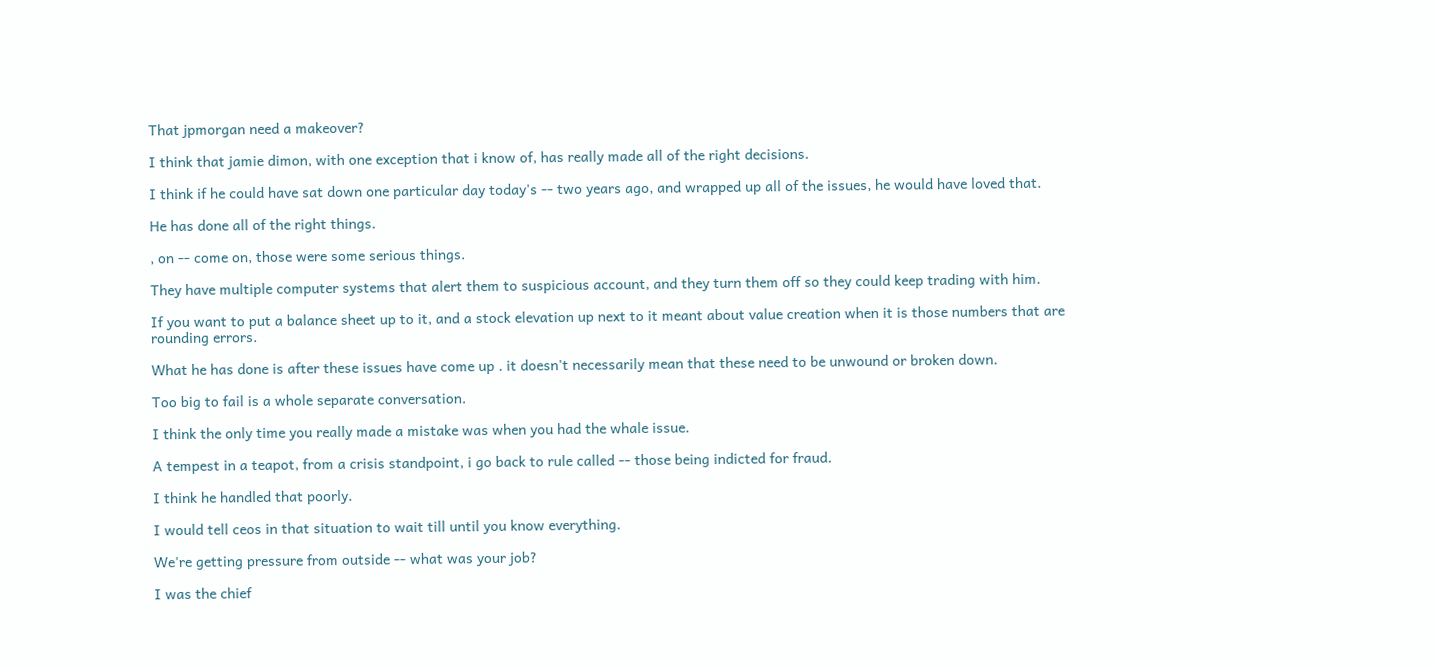That jpmorgan need a makeover?

I think that jamie dimon, with one exception that i know of, has really made all of the right decisions.

I think if he could have sat down one particular day today's -- two years ago, and wrapped up all of the issues, he would have loved that.

He has done all of the right things.

, on -- come on, those were some serious things.

They have multiple computer systems that alert them to suspicious account, and they turn them off so they could keep trading with him.

If you want to put a balance sheet up to it, and a stock elevation up next to it meant about value creation when it is those numbers that are rounding errors.

What he has done is after these issues have come up . it doesn't necessarily mean that these need to be unwound or broken down.

Too big to fail is a whole separate conversation.

I think the only time you really made a mistake was when you had the whale issue.

A tempest in a teapot, from a crisis standpoint, i go back to rule called -- those being indicted for fraud.

I think he handled that poorly.

I would tell ceos in that situation to wait till until you know everything.

We're getting pressure from outside -- what was your job?

I was the chief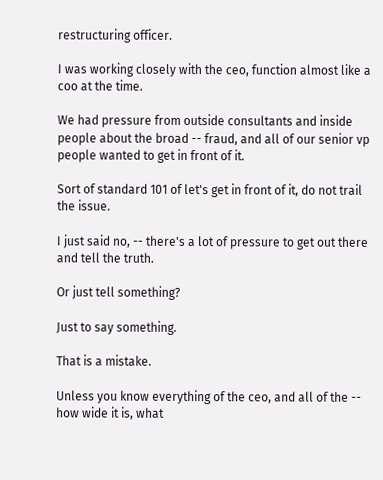restructuring officer.

I was working closely with the ceo, function almost like a coo at the time.

We had pressure from outside consultants and inside people about the broad -- fraud, and all of our senior vp people wanted to get in front of it.

Sort of standard 101 of let's get in front of it, do not trail the issue.

I just said no, -- there's a lot of pressure to get out there and tell the truth.

Or just tell something?

Just to say something.

That is a mistake.

Unless you know everything of the ceo, and all of the -- how wide it is, what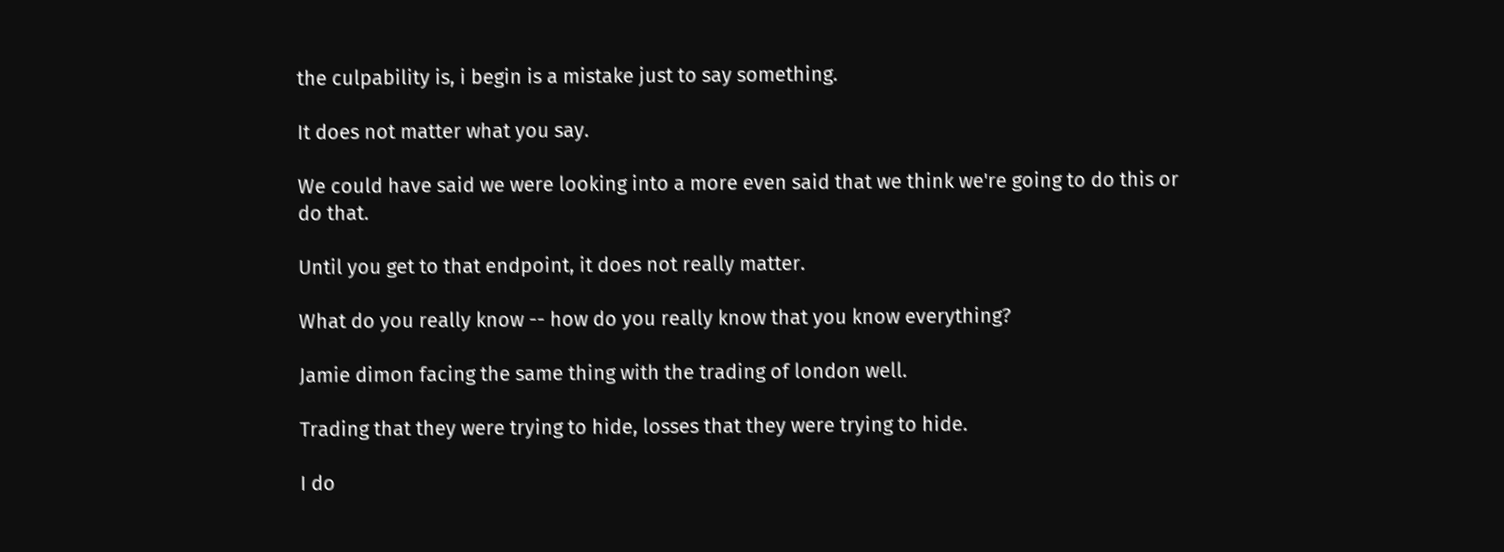the culpability is, i begin is a mistake just to say something.

It does not matter what you say.

We could have said we were looking into a more even said that we think we're going to do this or do that.

Until you get to that endpoint, it does not really matter.

What do you really know -- how do you really know that you know everything?

Jamie dimon facing the same thing with the trading of london well.

Trading that they were trying to hide, losses that they were trying to hide.

I do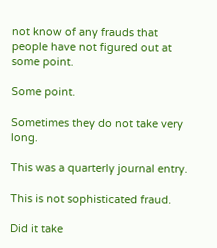not know of any frauds that people have not figured out at some point.

Some point.

Sometimes they do not take very long.

This was a quarterly journal entry.

This is not sophisticated fraud.

Did it take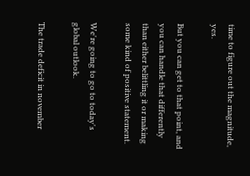time to figure out the magnitude, yes.

But you can get to that point, and you can handle that differently than either belittling it or making some kind of positive statement.

We're going to go to today's global outlook.

The trade deficit in november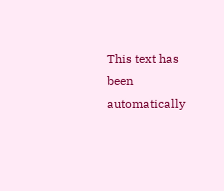This text has been automatically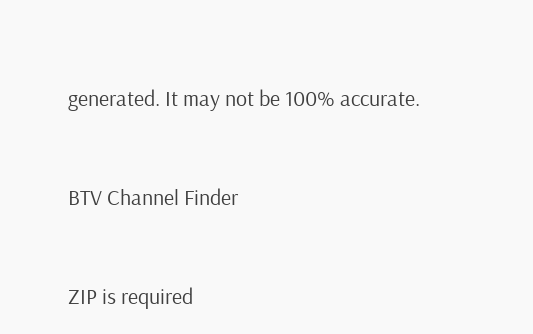generated. It may not be 100% accurate.


BTV Channel Finder


ZIP is required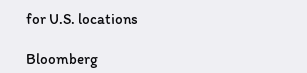for U.S. locations

Bloomberg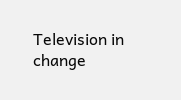Television in   change